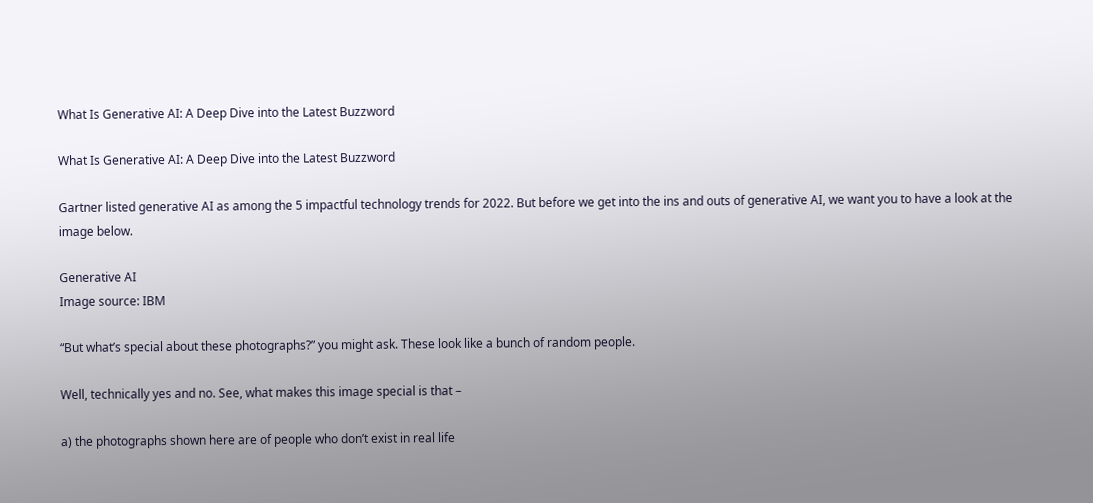What Is Generative AI: A Deep Dive into the Latest Buzzword

What Is Generative AI: A Deep Dive into the Latest Buzzword

Gartner listed generative AI as among the 5 impactful technology trends for 2022. But before we get into the ins and outs of generative AI, we want you to have a look at the image below.

Generative AI
Image source: IBM

“But what’s special about these photographs?” you might ask. These look like a bunch of random people.

Well, technically yes and no. See, what makes this image special is that –

a) the photographs shown here are of people who don’t exist in real life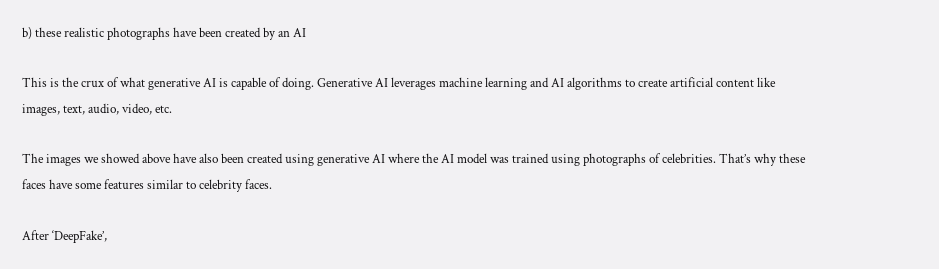b) these realistic photographs have been created by an AI

This is the crux of what generative AI is capable of doing. Generative AI leverages machine learning and AI algorithms to create artificial content like images, text, audio, video, etc.

The images we showed above have also been created using generative AI where the AI model was trained using photographs of celebrities. That’s why these faces have some features similar to celebrity faces.

After ‘DeepFake’,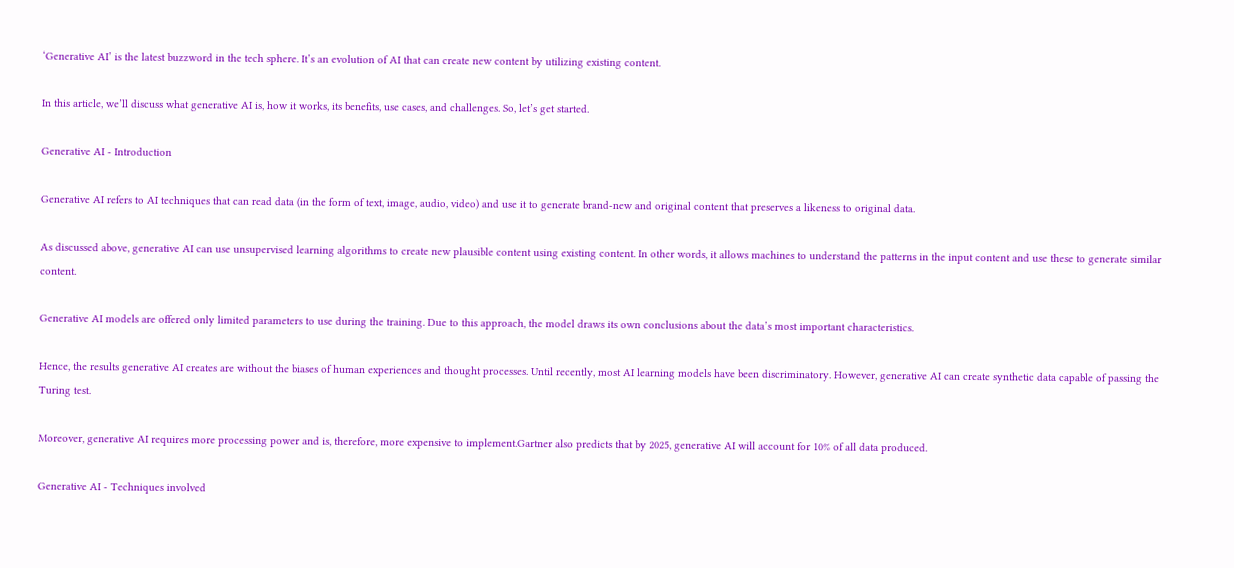‘Generative AI’ is the latest buzzword in the tech sphere. It’s an evolution of AI that can create new content by utilizing existing content.

In this article, we’ll discuss what generative AI is, how it works, its benefits, use cases, and challenges. So, let’s get started.

Generative AI - Introduction

Generative AI refers to AI techniques that can read data (in the form of text, image, audio, video) and use it to generate brand-new and original content that preserves a likeness to original data.

As discussed above, generative AI can use unsupervised learning algorithms to create new plausible content using existing content. In other words, it allows machines to understand the patterns in the input content and use these to generate similar content.

Generative AI models are offered only limited parameters to use during the training. Due to this approach, the model draws its own conclusions about the data’s most important characteristics.

Hence, the results generative AI creates are without the biases of human experiences and thought processes. Until recently, most AI learning models have been discriminatory. However, generative AI can create synthetic data capable of passing the Turing test.

Moreover, generative AI requires more processing power and is, therefore, more expensive to implement.Gartner also predicts that by 2025, generative AI will account for 10% of all data produced.

Generative AI - Techniques involved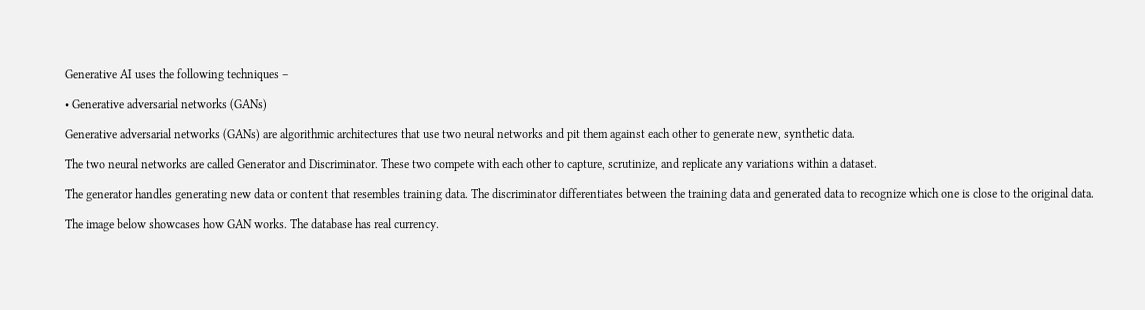Generative AI uses the following techniques –

• Generative adversarial networks (GANs)

Generative adversarial networks (GANs) are algorithmic architectures that use two neural networks and pit them against each other to generate new, synthetic data.

The two neural networks are called Generator and Discriminator. These two compete with each other to capture, scrutinize, and replicate any variations within a dataset.

The generator handles generating new data or content that resembles training data. The discriminator differentiates between the training data and generated data to recognize which one is close to the original data.

The image below showcases how GAN works. The database has real currency.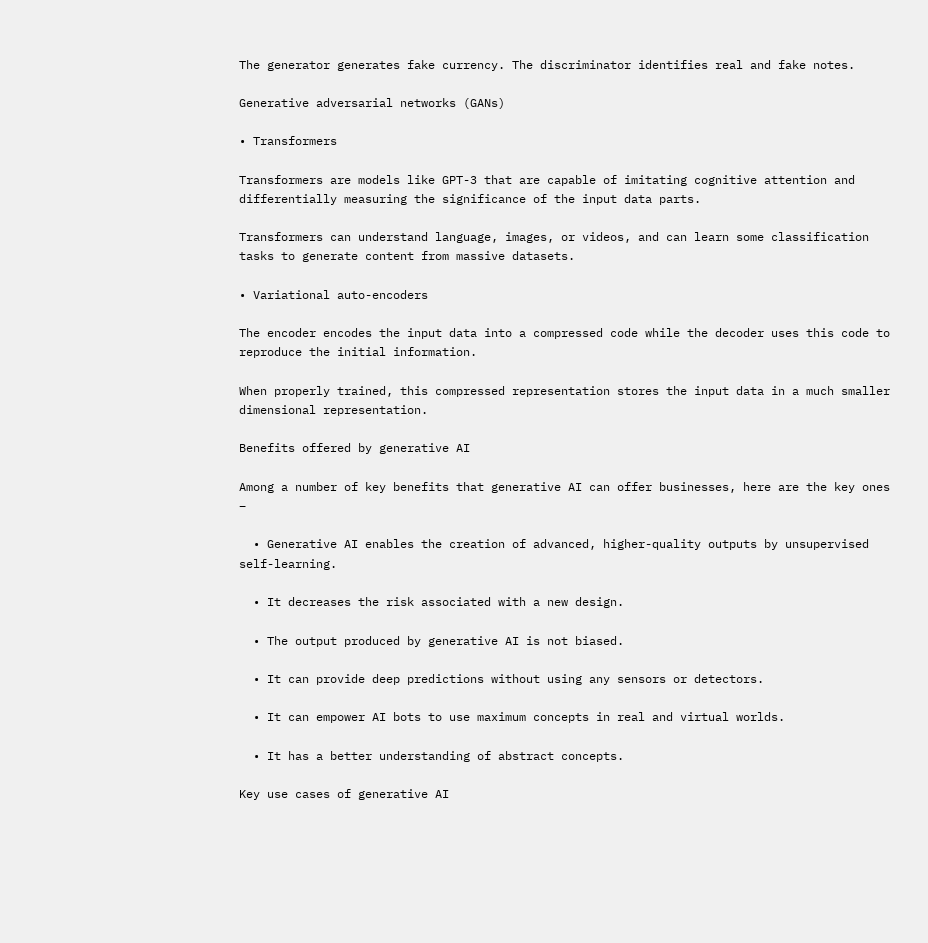The generator generates fake currency. The discriminator identifies real and fake notes.

Generative adversarial networks (GANs)

• Transformers

Transformers are models like GPT-3 that are capable of imitating cognitive attention and differentially measuring the significance of the input data parts.

Transformers can understand language, images, or videos, and can learn some classification tasks to generate content from massive datasets.

• Variational auto-encoders

The encoder encodes the input data into a compressed code while the decoder uses this code to reproduce the initial information.

When properly trained, this compressed representation stores the input data in a much smaller dimensional representation.

Benefits offered by generative AI

Among a number of key benefits that generative AI can offer businesses, here are the key ones –

  • Generative AI enables the creation of advanced, higher-quality outputs by unsupervised self-learning.

  • It decreases the risk associated with a new design.

  • The output produced by generative AI is not biased.

  • It can provide deep predictions without using any sensors or detectors.

  • It can empower AI bots to use maximum concepts in real and virtual worlds.

  • It has a better understanding of abstract concepts.

Key use cases of generative AI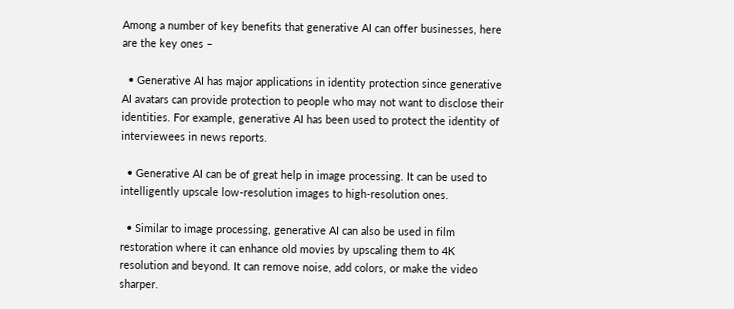Among a number of key benefits that generative AI can offer businesses, here are the key ones –

  • Generative AI has major applications in identity protection since generative AI avatars can provide protection to people who may not want to disclose their identities. For example, generative AI has been used to protect the identity of interviewees in news reports.

  • Generative AI can be of great help in image processing. It can be used to intelligently upscale low-resolution images to high-resolution ones.

  • Similar to image processing, generative AI can also be used in film restoration where it can enhance old movies by upscaling them to 4K resolution and beyond. It can remove noise, add colors, or make the video sharper.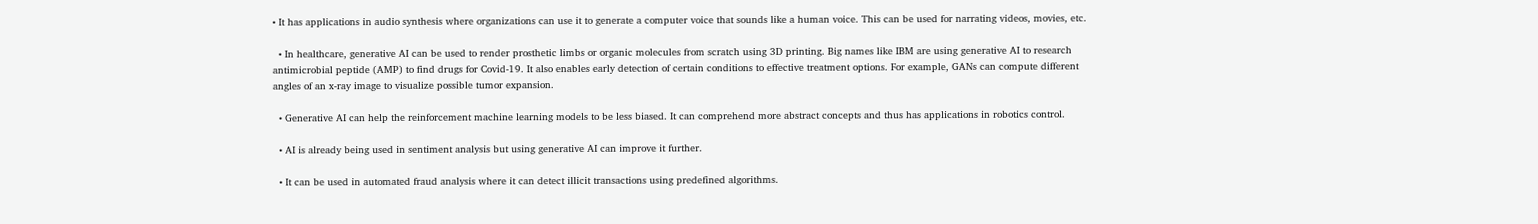• It has applications in audio synthesis where organizations can use it to generate a computer voice that sounds like a human voice. This can be used for narrating videos, movies, etc.

  • In healthcare, generative AI can be used to render prosthetic limbs or organic molecules from scratch using 3D printing. Big names like IBM are using generative AI to research antimicrobial peptide (AMP) to find drugs for Covid-19. It also enables early detection of certain conditions to effective treatment options. For example, GANs can compute different angles of an x-ray image to visualize possible tumor expansion.

  • Generative AI can help the reinforcement machine learning models to be less biased. It can comprehend more abstract concepts and thus has applications in robotics control.

  • AI is already being used in sentiment analysis but using generative AI can improve it further.

  • It can be used in automated fraud analysis where it can detect illicit transactions using predefined algorithms.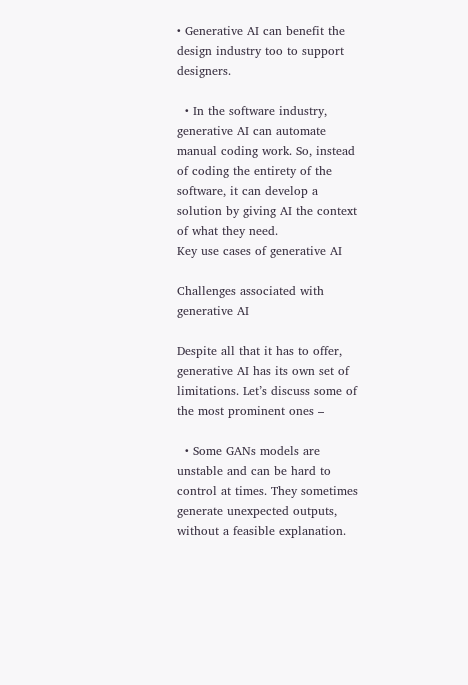• Generative AI can benefit the design industry too to support designers.

  • In the software industry, generative AI can automate manual coding work. So, instead of coding the entirety of the software, it can develop a solution by giving AI the context of what they need.
Key use cases of generative AI

Challenges associated with generative AI

Despite all that it has to offer, generative AI has its own set of limitations. Let’s discuss some of the most prominent ones –

  • Some GANs models are unstable and can be hard to control at times. They sometimes generate unexpected outputs, without a feasible explanation.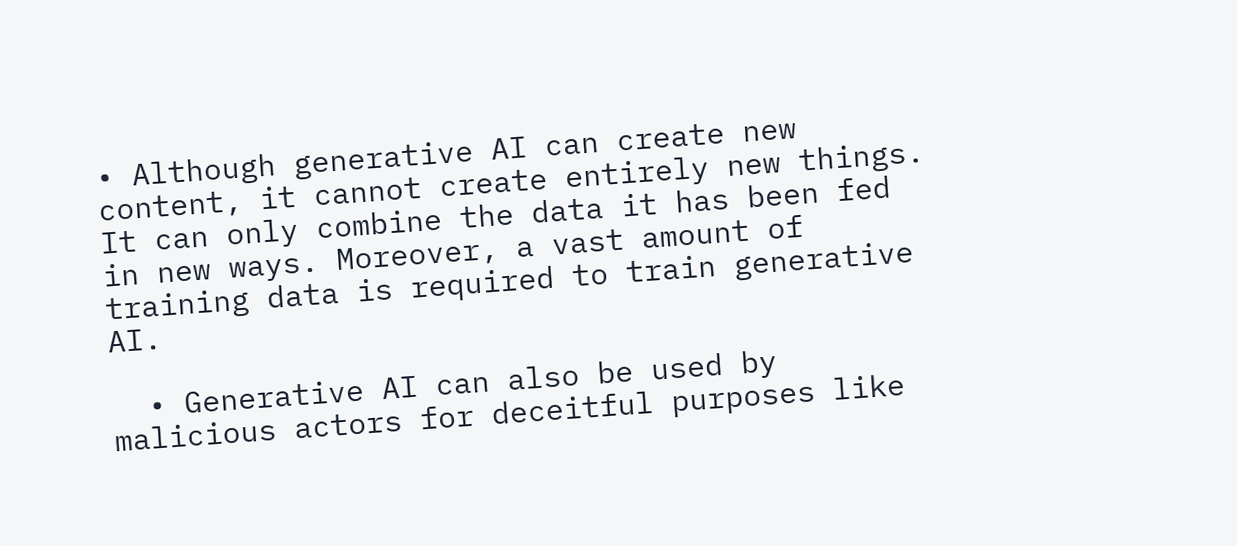• Although generative AI can create new content, it cannot create entirely new things. It can only combine the data it has been fed in new ways. Moreover, a vast amount of training data is required to train generative AI.

  • Generative AI can also be used by malicious actors for deceitful purposes like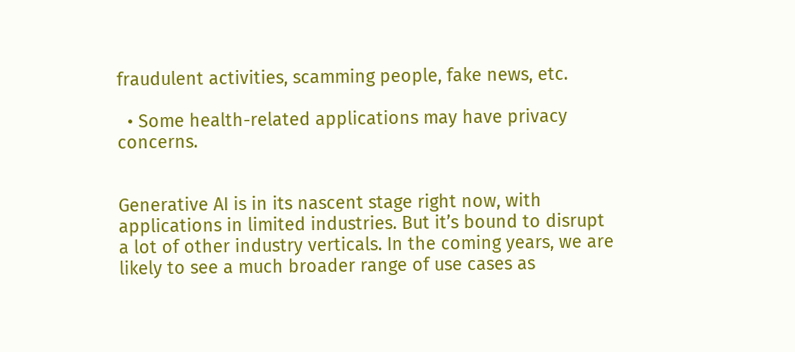fraudulent activities, scamming people, fake news, etc.

  • Some health-related applications may have privacy concerns.


Generative AI is in its nascent stage right now, with applications in limited industries. But it’s bound to disrupt a lot of other industry verticals. In the coming years, we are likely to see a much broader range of use cases as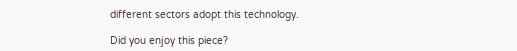different sectors adopt this technology.

Did you enjoy this piece?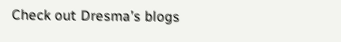Check out Dresma’s blogs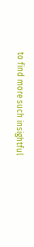to find more such insightful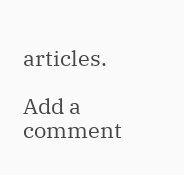articles.

Add a comment